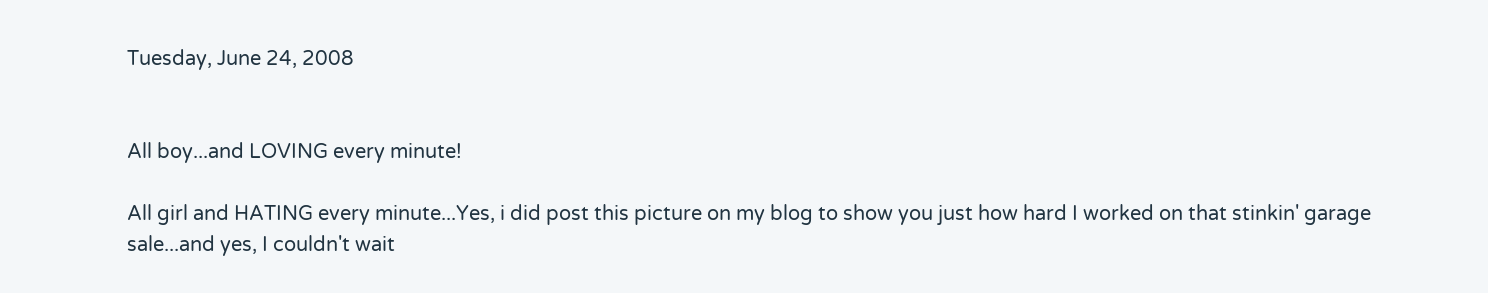Tuesday, June 24, 2008


All boy...and LOVING every minute!

All girl and HATING every minute...Yes, i did post this picture on my blog to show you just how hard I worked on that stinkin' garage sale...and yes, I couldn't wait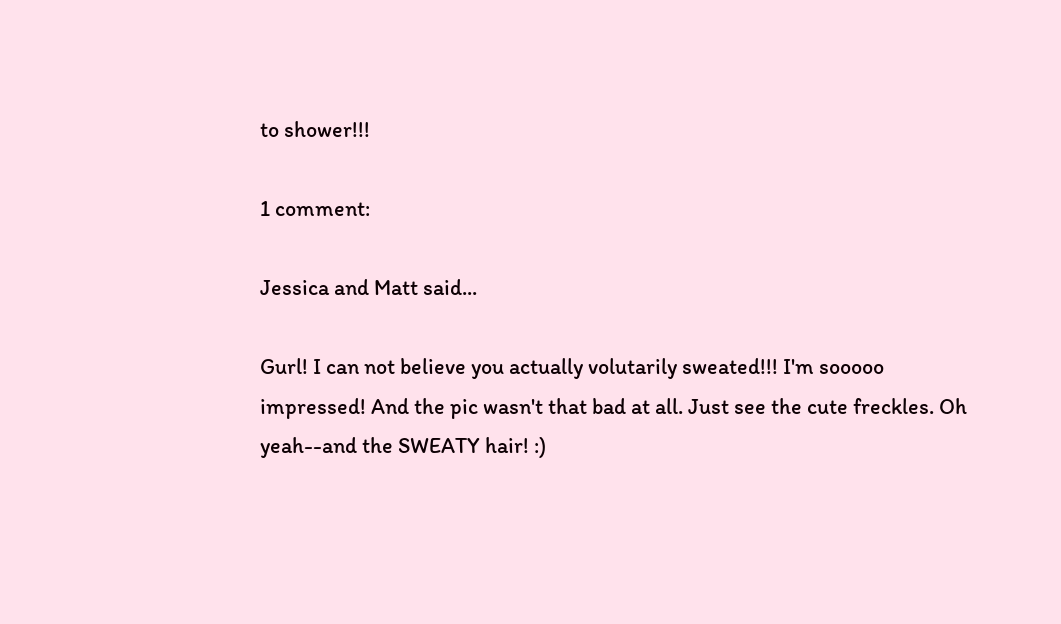to shower!!!

1 comment:

Jessica and Matt said...

Gurl! I can not believe you actually volutarily sweated!!! I'm sooooo impressed! And the pic wasn't that bad at all. Just see the cute freckles. Oh yeah--and the SWEATY hair! :)